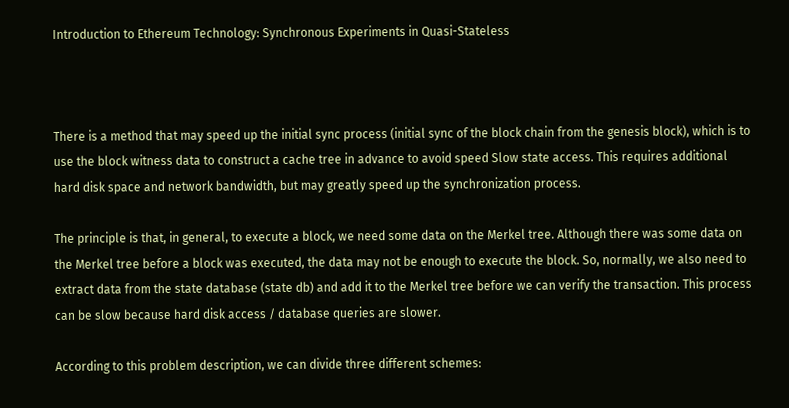Introduction to Ethereum Technology: Synchronous Experiments in Quasi-Stateless



There is a method that may speed up the initial sync process (initial sync of the block chain from the genesis block), which is to use the block witness data to construct a cache tree in advance to avoid speed Slow state access. This requires additional hard disk space and network bandwidth, but may greatly speed up the synchronization process.

The principle is that, in general, to execute a block, we need some data on the Merkel tree. Although there was some data on the Merkel tree before a block was executed, the data may not be enough to execute the block. So, normally, we also need to extract data from the state database (state db) and add it to the Merkel tree before we can verify the transaction. This process can be slow because hard disk access / database queries are slower.

According to this problem description, we can divide three different schemes: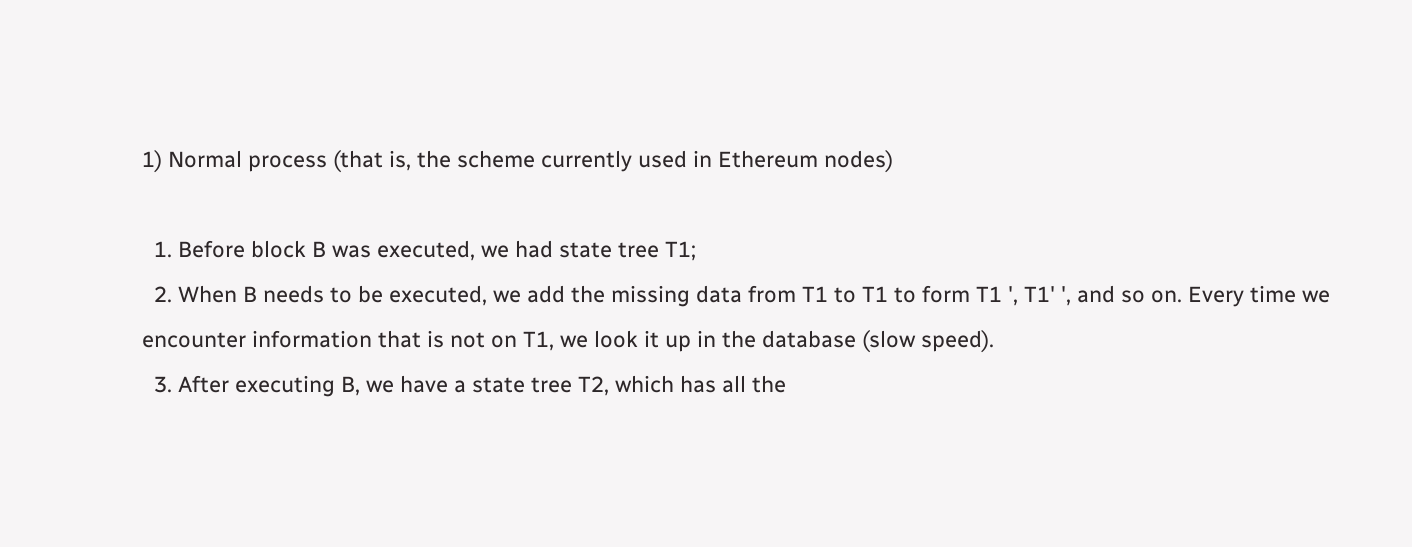1) Normal process (that is, the scheme currently used in Ethereum nodes)

  1. Before block B was executed, we had state tree T1;
  2. When B needs to be executed, we add the missing data from T1 to T1 to form T1 ', T1' ', and so on. Every time we encounter information that is not on T1, we look it up in the database (slow speed).
  3. After executing B, we have a state tree T2, which has all the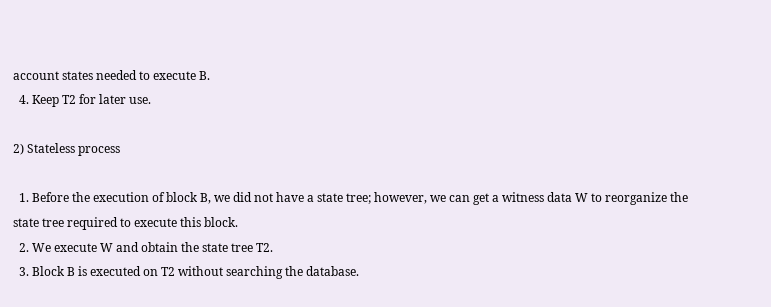account states needed to execute B.
  4. Keep T2 for later use.

2) Stateless process

  1. Before the execution of block B, we did not have a state tree; however, we can get a witness data W to reorganize the state tree required to execute this block.
  2. We execute W and obtain the state tree T2.
  3. Block B is executed on T2 without searching the database.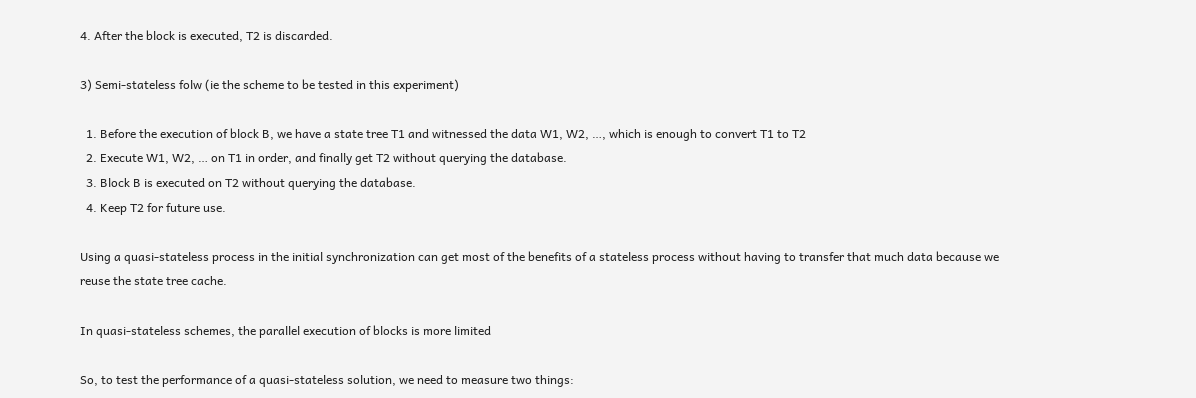4. After the block is executed, T2 is discarded.

3) Semi-stateless folw (ie the scheme to be tested in this experiment)

  1. Before the execution of block B, we have a state tree T1 and witnessed the data W1, W2, …, which is enough to convert T1 to T2
  2. Execute W1, W2, … on T1 in order, and finally get T2 without querying the database.
  3. Block B is executed on T2 without querying the database.
  4. Keep T2 for future use.

Using a quasi-stateless process in the initial synchronization can get most of the benefits of a stateless process without having to transfer that much data because we reuse the state tree cache.

In quasi-stateless schemes, the parallel execution of blocks is more limited

So, to test the performance of a quasi-stateless solution, we need to measure two things: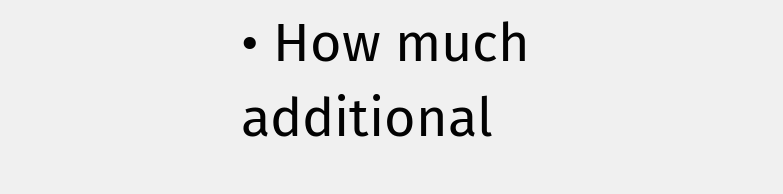• How much additional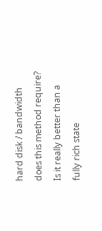hard disk / bandwidth does this method require? Is it really better than a fully rich state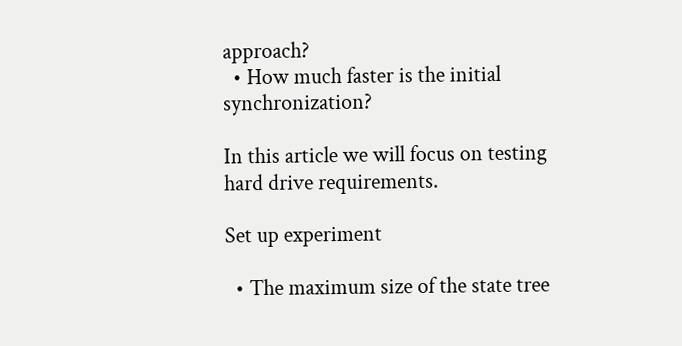approach?
  • How much faster is the initial synchronization?

In this article we will focus on testing hard drive requirements.

Set up experiment

  • The maximum size of the state tree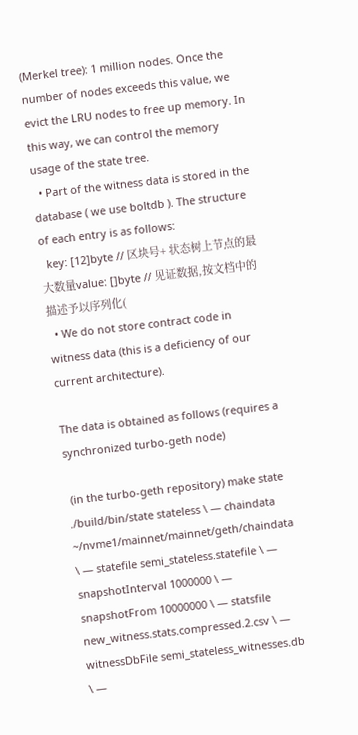(Merkel tree): 1 million nodes. Once the number of nodes exceeds this value, we evict the LRU nodes to free up memory. In this way, we can control the memory usage of the state tree.
  • Part of the witness data is stored in the database ( we use boltdb ). The structure of each entry is as follows:
  key: [12]byte // 区块号+ 状态树上节点的最大数量value: []byte // 见证数据,按文档中的描述予以序列化(
  • We do not store contract code in witness data (this is a deficiency of our current architecture).

The data is obtained as follows (requires a synchronized turbo-geth node)

 (in the turbo-geth repository) make state ./build/bin/state stateless \ — chaindata ~/nvme1/mainnet/mainnet/geth/chaindata \ — statefile semi_stateless.statefile \ — snapshotInterval 1000000 \ — snapshotFrom 10000000 \ — statsfile new_witness.stats.compressed.2.csv \ — witnessDbFile semi_stateless_witnesses.db \ —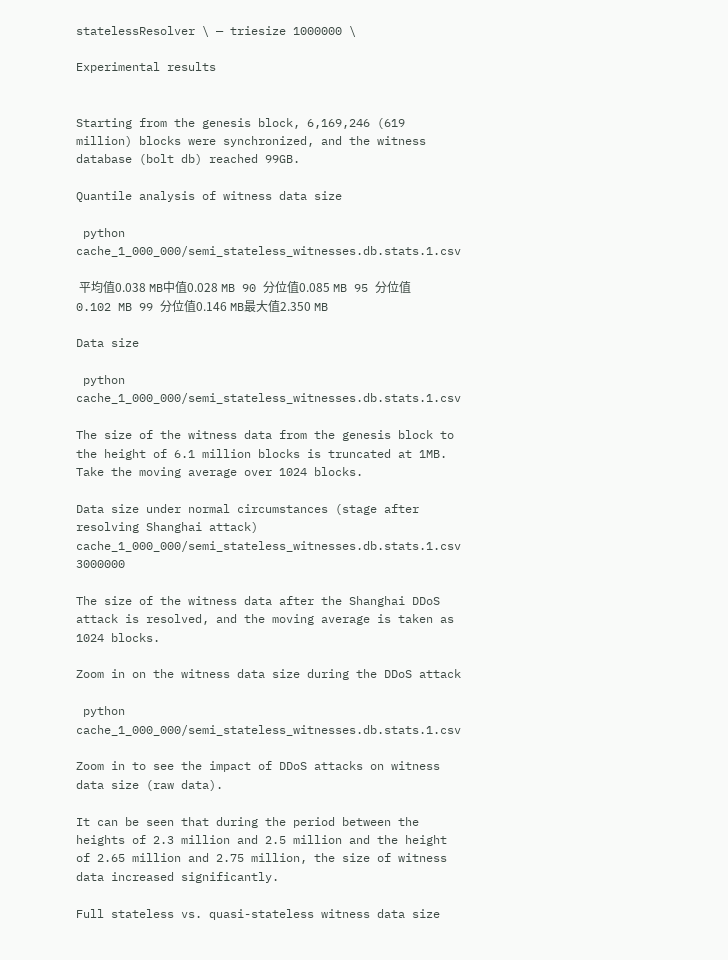statelessResolver \ — triesize 1000000 \

Experimental results


Starting from the genesis block, 6,169,246 (619 million) blocks were synchronized, and the witness database (bolt db) reached 99GB.

Quantile analysis of witness data size

 python cache_1_000_000/semi_stateless_witnesses.db.stats.1.csv

 平均值0.038 MB中值0.028 MB 90 分位值0.085 MB 95 分位值0.102 MB 99 分位值0.146 MB最大值2.350 MB

Data size

 python cache_1_000_000/semi_stateless_witnesses.db.stats.1.csv

The size of the witness data from the genesis block to the height of 6.1 million blocks is truncated at 1MB. Take the moving average over 1024 blocks.

Data size under normal circumstances (stage after resolving Shanghai attack) cache_1_000_000/semi_stateless_witnesses.db.stats.1.csv 3000000

The size of the witness data after the Shanghai DDoS attack is resolved, and the moving average is taken as 1024 blocks.

Zoom in on the witness data size during the DDoS attack

 python cache_1_000_000/semi_stateless_witnesses.db.stats.1.csv

Zoom in to see the impact of DDoS attacks on witness data size (raw data).

It can be seen that during the period between the heights of 2.3 million and 2.5 million and the height of 2.65 million and 2.75 million, the size of witness data increased significantly.

Full stateless vs. quasi-stateless witness data size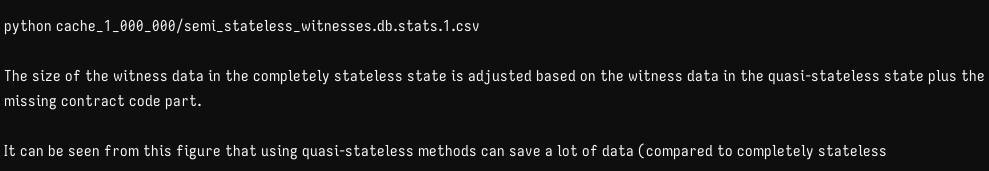python cache_1_000_000/semi_stateless_witnesses.db.stats.1.csv

The size of the witness data in the completely stateless state is adjusted based on the witness data in the quasi-stateless state plus the missing contract code part.

It can be seen from this figure that using quasi-stateless methods can save a lot of data (compared to completely stateless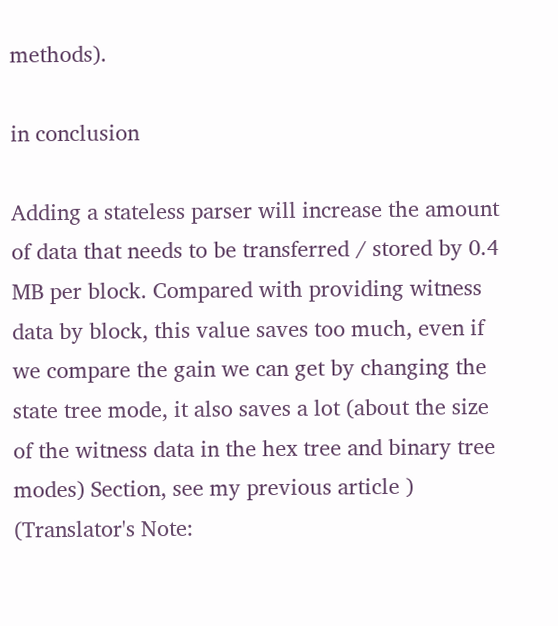methods).

in conclusion

Adding a stateless parser will increase the amount of data that needs to be transferred / stored by 0.4 MB per block. Compared with providing witness data by block, this value saves too much, even if we compare the gain we can get by changing the state tree mode, it also saves a lot (about the size of the witness data in the hex tree and binary tree modes) Section, see my previous article ) (Translator's Note: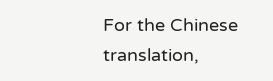For the Chinese translation,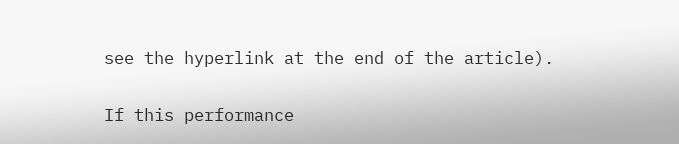see the hyperlink at the end of the article).

If this performance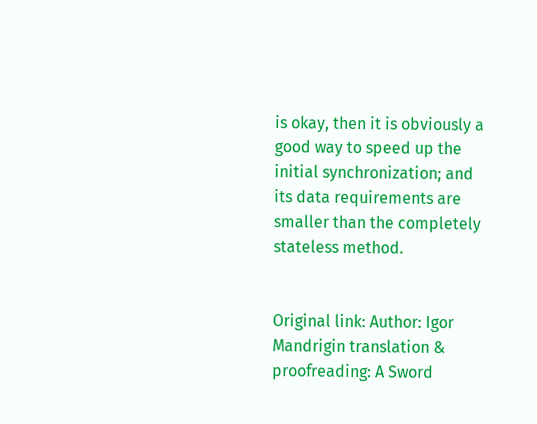is okay, then it is obviously a good way to speed up the initial synchronization; and its data requirements are smaller than the completely stateless method.


Original link: Author: Igor Mandrigin translation & proofreading: A Sword